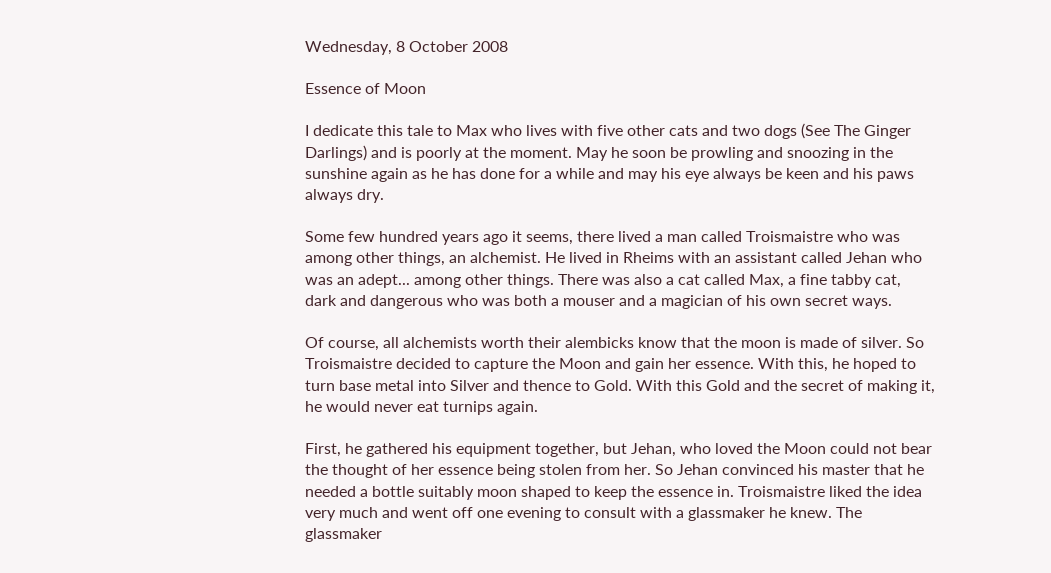Wednesday, 8 October 2008

Essence of Moon

I dedicate this tale to Max who lives with five other cats and two dogs (See The Ginger Darlings) and is poorly at the moment. May he soon be prowling and snoozing in the sunshine again as he has done for a while and may his eye always be keen and his paws always dry.

Some few hundred years ago it seems, there lived a man called Troismaistre who was among other things, an alchemist. He lived in Rheims with an assistant called Jehan who was an adept... among other things. There was also a cat called Max, a fine tabby cat, dark and dangerous who was both a mouser and a magician of his own secret ways.

Of course, all alchemists worth their alembicks know that the moon is made of silver. So Troismaistre decided to capture the Moon and gain her essence. With this, he hoped to turn base metal into Silver and thence to Gold. With this Gold and the secret of making it, he would never eat turnips again.

First, he gathered his equipment together, but Jehan, who loved the Moon could not bear the thought of her essence being stolen from her. So Jehan convinced his master that he needed a bottle suitably moon shaped to keep the essence in. Troismaistre liked the idea very much and went off one evening to consult with a glassmaker he knew. The glassmaker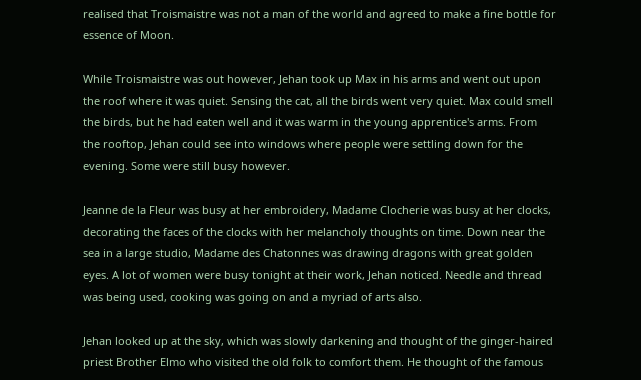realised that Troismaistre was not a man of the world and agreed to make a fine bottle for essence of Moon.

While Troismaistre was out however, Jehan took up Max in his arms and went out upon the roof where it was quiet. Sensing the cat, all the birds went very quiet. Max could smell the birds, but he had eaten well and it was warm in the young apprentice's arms. From the rooftop, Jehan could see into windows where people were settling down for the evening. Some were still busy however.

Jeanne de la Fleur was busy at her embroidery, Madame Clocherie was busy at her clocks, decorating the faces of the clocks with her melancholy thoughts on time. Down near the sea in a large studio, Madame des Chatonnes was drawing dragons with great golden eyes. A lot of women were busy tonight at their work, Jehan noticed. Needle and thread was being used, cooking was going on and a myriad of arts also.

Jehan looked up at the sky, which was slowly darkening and thought of the ginger-haired priest Brother Elmo who visited the old folk to comfort them. He thought of the famous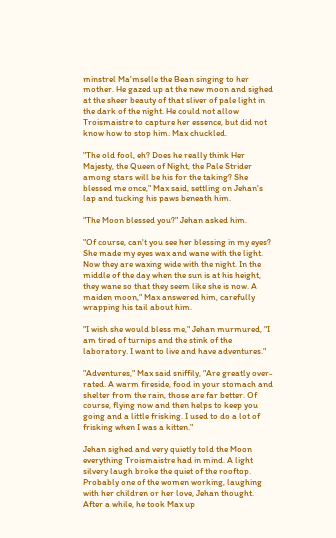minstrel Ma'mselle the Bean singing to her mother. He gazed up at the new moon and sighed at the sheer beauty of that sliver of pale light in the dark of the night. He could not allow Troismaistre to capture her essence, but did not know how to stop him. Max chuckled.

"The old fool, eh? Does he really think Her Majesty, the Queen of Night, the Pale Strider among stars will be his for the taking? She blessed me once," Max said, settling on Jehan's lap and tucking his paws beneath him.

"The Moon blessed you?" Jehan asked him.

"Of course, can't you see her blessing in my eyes? She made my eyes wax and wane with the light. Now they are waxing wide with the night. In the middle of the day when the sun is at his height, they wane so that they seem like she is now. A maiden moon," Max answered him, carefully wrapping his tail about him.

"I wish she would bless me," Jehan murmured, "I am tired of turnips and the stink of the laboratory. I want to live and have adventures."

"Adventures," Max said sniffily, "Are greatly over-rated. A warm fireside, food in your stomach and shelter from the rain, those are far better. Of course, flying now and then helps to keep you going and a little frisking. I used to do a lot of frisking when I was a kitten."

Jehan sighed and very quietly told the Moon everything Troismaistre had in mind. A light silvery laugh broke the quiet of the rooftop. Probably one of the women working, laughing with her children or her love, Jehan thought. After a while, he took Max up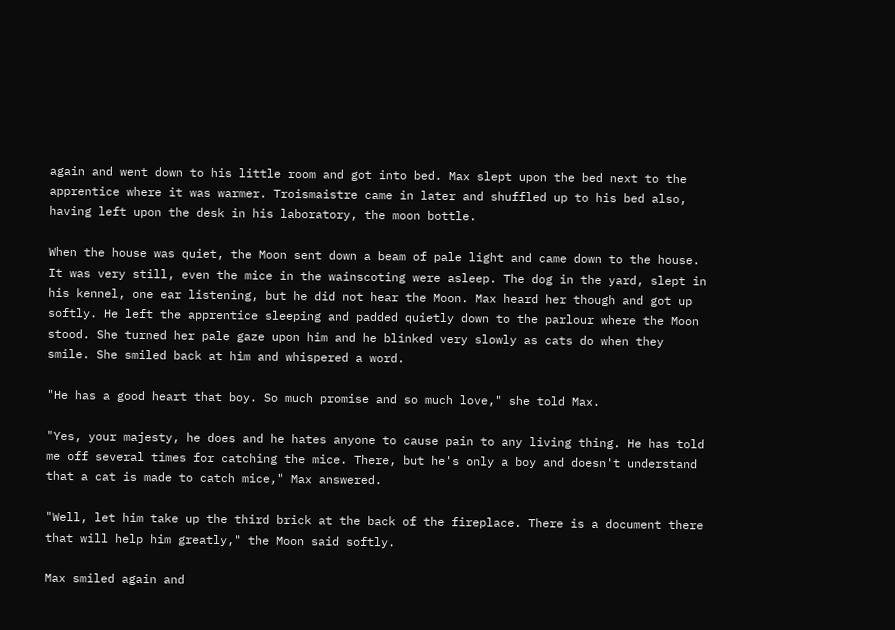again and went down to his little room and got into bed. Max slept upon the bed next to the apprentice where it was warmer. Troismaistre came in later and shuffled up to his bed also, having left upon the desk in his laboratory, the moon bottle.

When the house was quiet, the Moon sent down a beam of pale light and came down to the house. It was very still, even the mice in the wainscoting were asleep. The dog in the yard, slept in his kennel, one ear listening, but he did not hear the Moon. Max heard her though and got up softly. He left the apprentice sleeping and padded quietly down to the parlour where the Moon stood. She turned her pale gaze upon him and he blinked very slowly as cats do when they smile. She smiled back at him and whispered a word.

"He has a good heart that boy. So much promise and so much love," she told Max.

"Yes, your majesty, he does and he hates anyone to cause pain to any living thing. He has told me off several times for catching the mice. There, but he's only a boy and doesn't understand that a cat is made to catch mice," Max answered.

"Well, let him take up the third brick at the back of the fireplace. There is a document there that will help him greatly," the Moon said softly.

Max smiled again and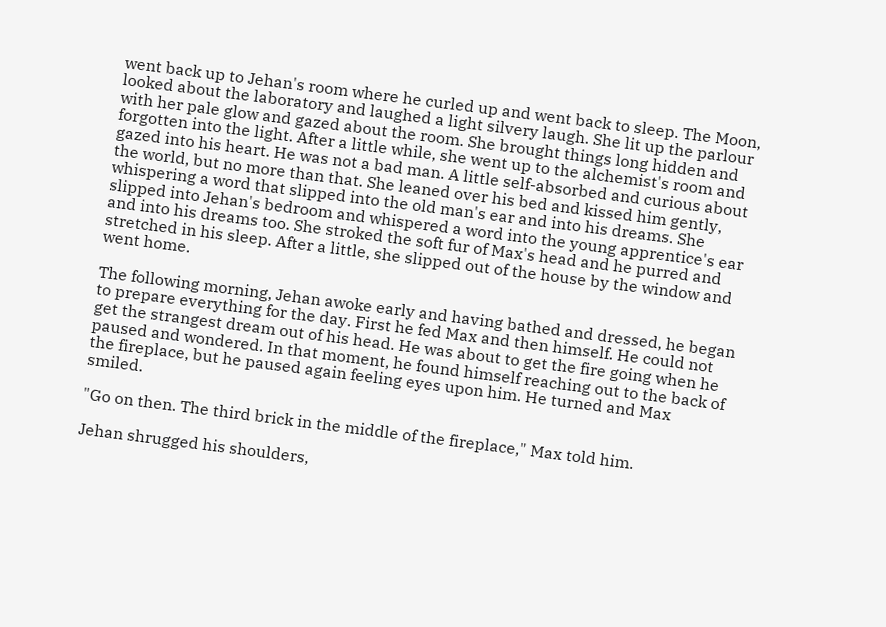went back up to Jehan's room where he curled up and went back to sleep. The Moon, looked about the laboratory and laughed a light silvery laugh. She lit up the parlour with her pale glow and gazed about the room. She brought things long hidden and forgotten into the light. After a little while, she went up to the alchemist's room and gazed into his heart. He was not a bad man. A little self-absorbed and curious about the world, but no more than that. She leaned over his bed and kissed him gently, whispering a word that slipped into the old man's ear and into his dreams. She slipped into Jehan's bedroom and whispered a word into the young apprentice's ear and into his dreams too. She stroked the soft fur of Max's head and he purred and stretched in his sleep. After a little, she slipped out of the house by the window and went home.

The following morning, Jehan awoke early and having bathed and dressed, he began to prepare everything for the day. First he fed Max and then himself. He could not get the strangest dream out of his head. He was about to get the fire going when he paused and wondered. In that moment, he found himself reaching out to the back of the fireplace, but he paused again feeling eyes upon him. He turned and Max smiled.

"Go on then. The third brick in the middle of the fireplace," Max told him.

Jehan shrugged his shoulders,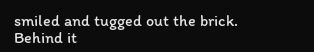smiled and tugged out the brick. Behind it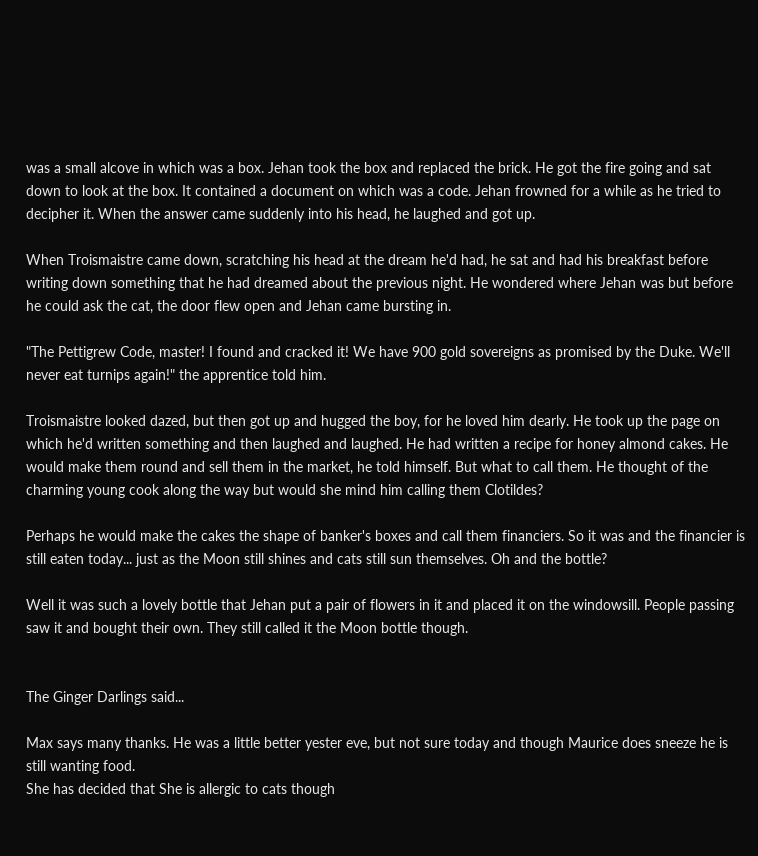was a small alcove in which was a box. Jehan took the box and replaced the brick. He got the fire going and sat down to look at the box. It contained a document on which was a code. Jehan frowned for a while as he tried to decipher it. When the answer came suddenly into his head, he laughed and got up.

When Troismaistre came down, scratching his head at the dream he'd had, he sat and had his breakfast before writing down something that he had dreamed about the previous night. He wondered where Jehan was but before he could ask the cat, the door flew open and Jehan came bursting in.

"The Pettigrew Code, master! I found and cracked it! We have 900 gold sovereigns as promised by the Duke. We'll never eat turnips again!" the apprentice told him.

Troismaistre looked dazed, but then got up and hugged the boy, for he loved him dearly. He took up the page on which he'd written something and then laughed and laughed. He had written a recipe for honey almond cakes. He would make them round and sell them in the market, he told himself. But what to call them. He thought of the charming young cook along the way but would she mind him calling them Clotildes?

Perhaps he would make the cakes the shape of banker's boxes and call them financiers. So it was and the financier is still eaten today... just as the Moon still shines and cats still sun themselves. Oh and the bottle?

Well it was such a lovely bottle that Jehan put a pair of flowers in it and placed it on the windowsill. People passing saw it and bought their own. They still called it the Moon bottle though.


The Ginger Darlings said...

Max says many thanks. He was a little better yester eve, but not sure today and though Maurice does sneeze he is still wanting food.
She has decided that She is allergic to cats though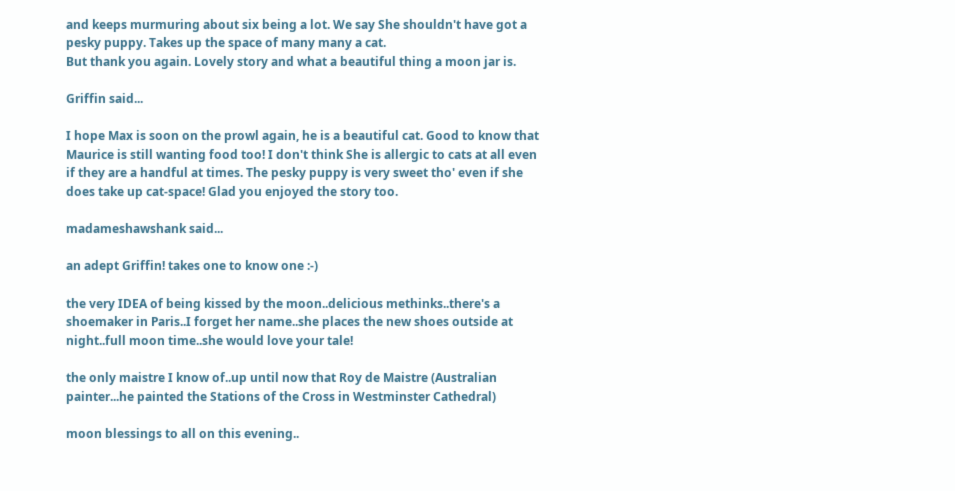and keeps murmuring about six being a lot. We say She shouldn't have got a pesky puppy. Takes up the space of many many a cat.
But thank you again. Lovely story and what a beautiful thing a moon jar is.

Griffin said...

I hope Max is soon on the prowl again, he is a beautiful cat. Good to know that Maurice is still wanting food too! I don't think She is allergic to cats at all even if they are a handful at times. The pesky puppy is very sweet tho' even if she does take up cat-space! Glad you enjoyed the story too.

madameshawshank said...

an adept Griffin! takes one to know one :-)

the very IDEA of being kissed by the moon..delicious methinks..there's a shoemaker in Paris..I forget her name..she places the new shoes outside at night..full moon time..she would love your tale!

the only maistre I know of..up until now that Roy de Maistre (Australian painter...he painted the Stations of the Cross in Westminster Cathedral)

moon blessings to all on this evening..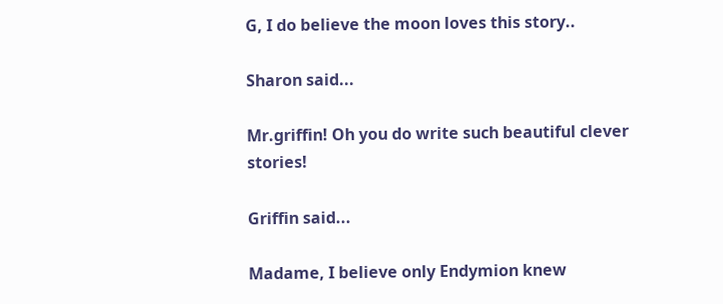G, I do believe the moon loves this story..

Sharon said...

Mr.griffin! Oh you do write such beautiful clever stories!

Griffin said...

Madame, I believe only Endymion knew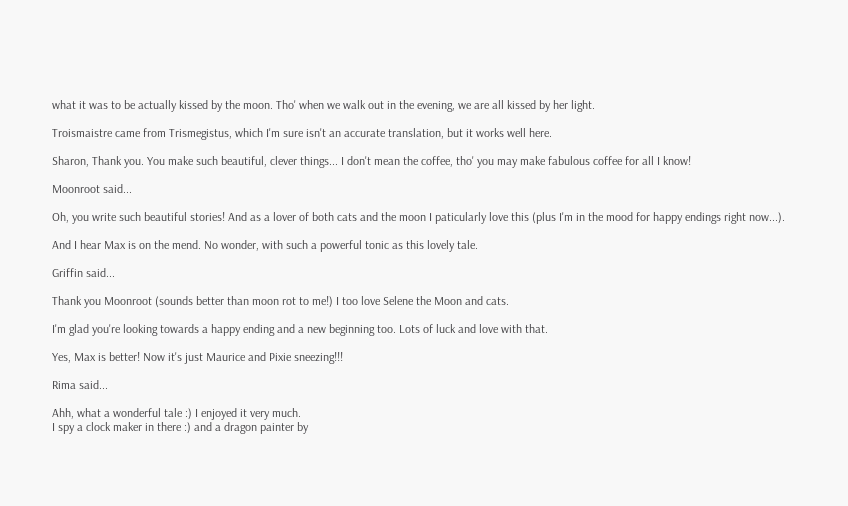what it was to be actually kissed by the moon. Tho' when we walk out in the evening, we are all kissed by her light.

Troismaistre came from Trismegistus, which I'm sure isn't an accurate translation, but it works well here.

Sharon, Thank you. You make such beautiful, clever things... I don't mean the coffee, tho' you may make fabulous coffee for all I know!

Moonroot said...

Oh, you write such beautiful stories! And as a lover of both cats and the moon I paticularly love this (plus I'm in the mood for happy endings right now...).

And I hear Max is on the mend. No wonder, with such a powerful tonic as this lovely tale.

Griffin said...

Thank you Moonroot (sounds better than moon rot to me!) I too love Selene the Moon and cats.

I'm glad you're looking towards a happy ending and a new beginning too. Lots of luck and love with that.

Yes, Max is better! Now it's just Maurice and Pixie sneezing!!!

Rima said...

Ahh, what a wonderful tale :) I enjoyed it very much.
I spy a clock maker in there :) and a dragon painter by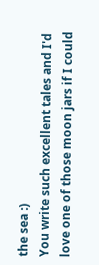the sea :)
You write such excellent tales and I'd love one of those moon jars if I could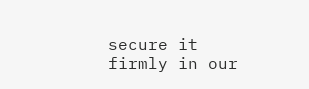secure it firmly in our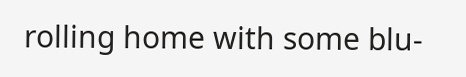rolling home with some blu-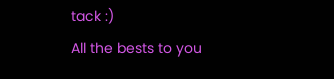tack :)
All the bests to you